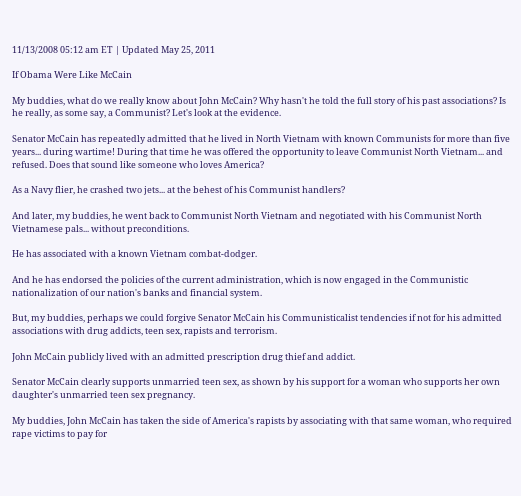11/13/2008 05:12 am ET | Updated May 25, 2011

If Obama Were Like McCain

My buddies, what do we really know about John McCain? Why hasn't he told the full story of his past associations? Is he really, as some say, a Communist? Let's look at the evidence.

Senator McCain has repeatedly admitted that he lived in North Vietnam with known Communists for more than five years... during wartime! During that time he was offered the opportunity to leave Communist North Vietnam... and refused. Does that sound like someone who loves America?

As a Navy flier, he crashed two jets... at the behest of his Communist handlers?

And later, my buddies, he went back to Communist North Vietnam and negotiated with his Communist North Vietnamese pals... without preconditions.

He has associated with a known Vietnam combat-dodger.

And he has endorsed the policies of the current administration, which is now engaged in the Communistic nationalization of our nation's banks and financial system.

But, my buddies, perhaps we could forgive Senator McCain his Communisticalist tendencies if not for his admitted associations with drug addicts, teen sex, rapists and terrorism.

John McCain publicly lived with an admitted prescription drug thief and addict.

Senator McCain clearly supports unmarried teen sex, as shown by his support for a woman who supports her own daughter's unmarried teen sex pregnancy.

My buddies, John McCain has taken the side of America's rapists by associating with that same woman, who required rape victims to pay for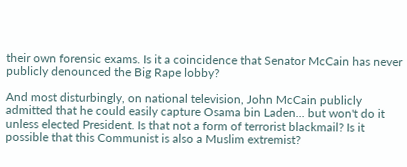their own forensic exams. Is it a coincidence that Senator McCain has never publicly denounced the Big Rape lobby?

And most disturbingly, on national television, John McCain publicly admitted that he could easily capture Osama bin Laden... but won't do it unless elected President. Is that not a form of terrorist blackmail? Is it possible that this Communist is also a Muslim extremist?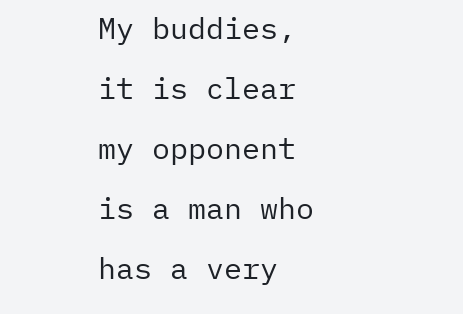My buddies, it is clear my opponent is a man who has a very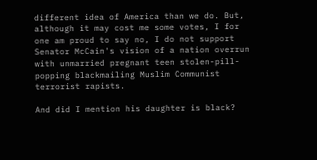different idea of America than we do. But, although it may cost me some votes, I for one am proud to say no, I do not support Senator McCain's vision of a nation overrun with unmarried pregnant teen stolen-pill-popping blackmailing Muslim Communist terrorist rapists.

And did I mention his daughter is black?